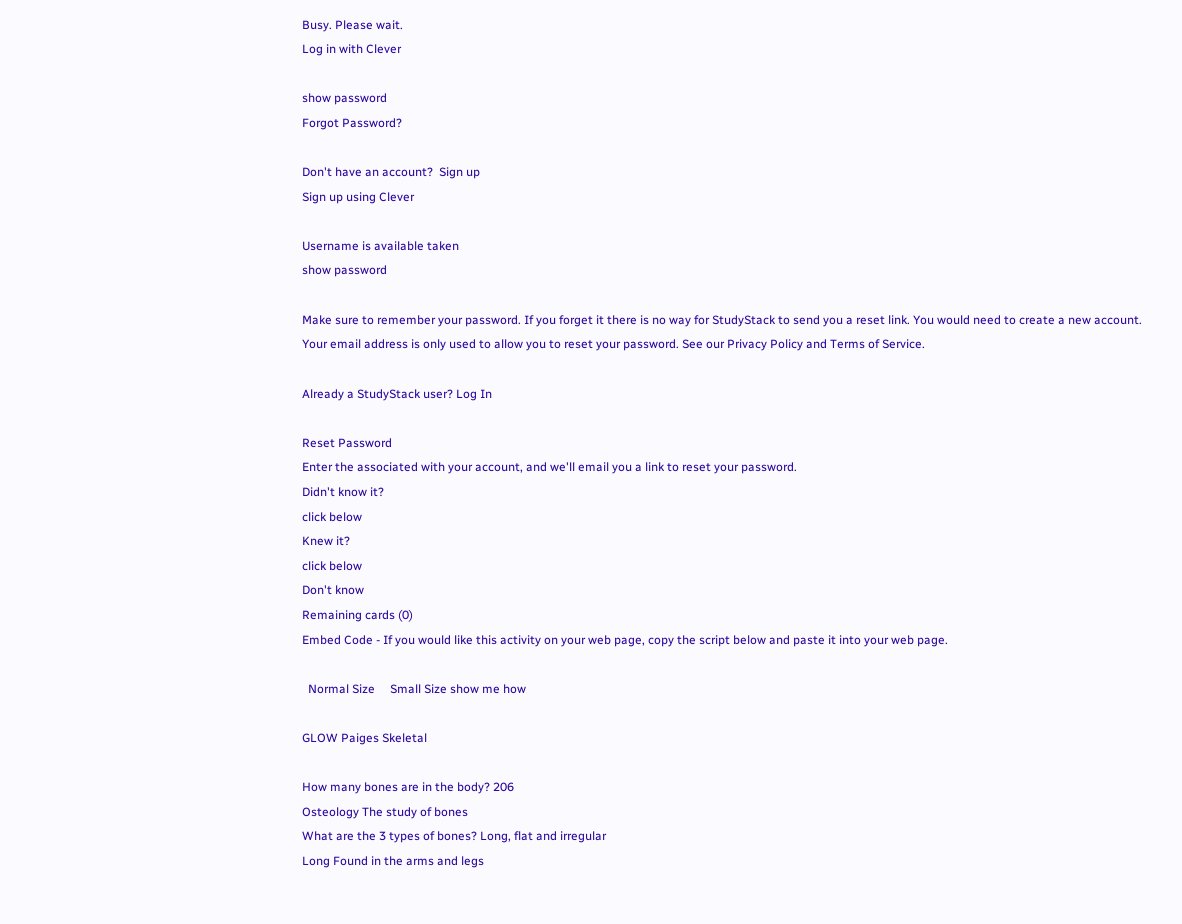Busy. Please wait.
Log in with Clever

show password
Forgot Password?

Don't have an account?  Sign up
Sign up using Clever

Username is available taken
show password

Make sure to remember your password. If you forget it there is no way for StudyStack to send you a reset link. You would need to create a new account.
Your email address is only used to allow you to reset your password. See our Privacy Policy and Terms of Service.

Already a StudyStack user? Log In

Reset Password
Enter the associated with your account, and we'll email you a link to reset your password.
Didn't know it?
click below
Knew it?
click below
Don't know
Remaining cards (0)
Embed Code - If you would like this activity on your web page, copy the script below and paste it into your web page.

  Normal Size     Small Size show me how

GLOW Paiges Skeletal

How many bones are in the body? 206
Osteology The study of bones
What are the 3 types of bones? Long, flat and irregular
Long Found in the arms and legs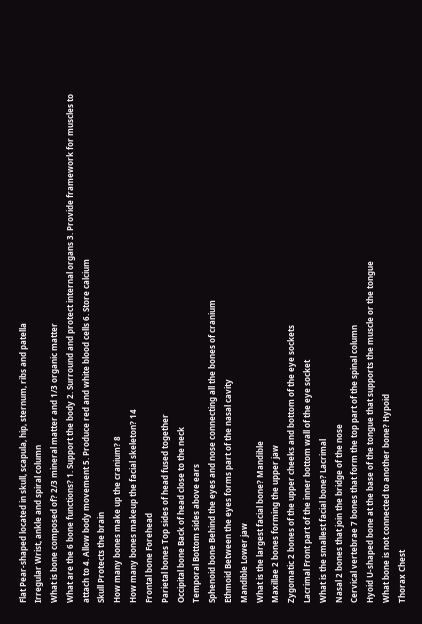Flat Pear-shaped located in skull, scapula, hip, sternum, ribs and patella
Irregular Wrist, ankle and spiral column
What is bone composed of? 2/3 mineral matter and 1/3 organic matter
What are the 6 bone functions? 1. Support the body 2. Surround and protect internal organs 3. Provide framework for muscles to attach to 4. Allow body movement 5. Produce red and white blood cells 6. Store calcium
Skull Protects the brain
How many bones make up the cranium? 8
How many bones makeup the facial skeleton? 14
Frontal bone Forehead
Parietal bones Top sides of head fused together
Occipital bone Back of head close to the neck
Temporal Bottom sides above ears
Sphenoid bone Behind the eyes and nose connecting all the bones of cranium
Ethmoid Between the eyes forms part of the nasal cavity
Mandible Lower jaw
What is the largest facial bone? Mandible
Maxillae 2 bones forming the upper jaw
Zygomatic 2 bones of the upper cheeks and bottom of the eye sockets
Lacrimal Front part of the inner bottom wall of the eye socket
What is the smallest facial bone? Lacrimal
Nasal 2 bones that join the bridge of the nose
Cervical vertebrae 7 bones that form the top part of the spinal column
Hyoid U-shaped bone at the base of the tongue that supports the muscle or the tongue
What bone is not connected to another bone? Hypoid
Thorax Chest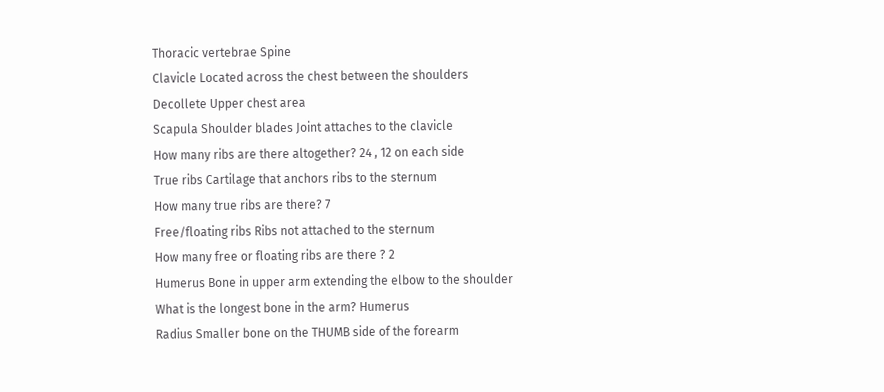Thoracic vertebrae Spine
Clavicle Located across the chest between the shoulders
Decollete Upper chest area
Scapula Shoulder blades Joint attaches to the clavicle
How many ribs are there altogether? 24 , 12 on each side
True ribs Cartilage that anchors ribs to the sternum
How many true ribs are there? 7
Free/floating ribs Ribs not attached to the sternum
How many free or floating ribs are there ? 2
Humerus Bone in upper arm extending the elbow to the shoulder
What is the longest bone in the arm? Humerus
Radius Smaller bone on the THUMB side of the forearm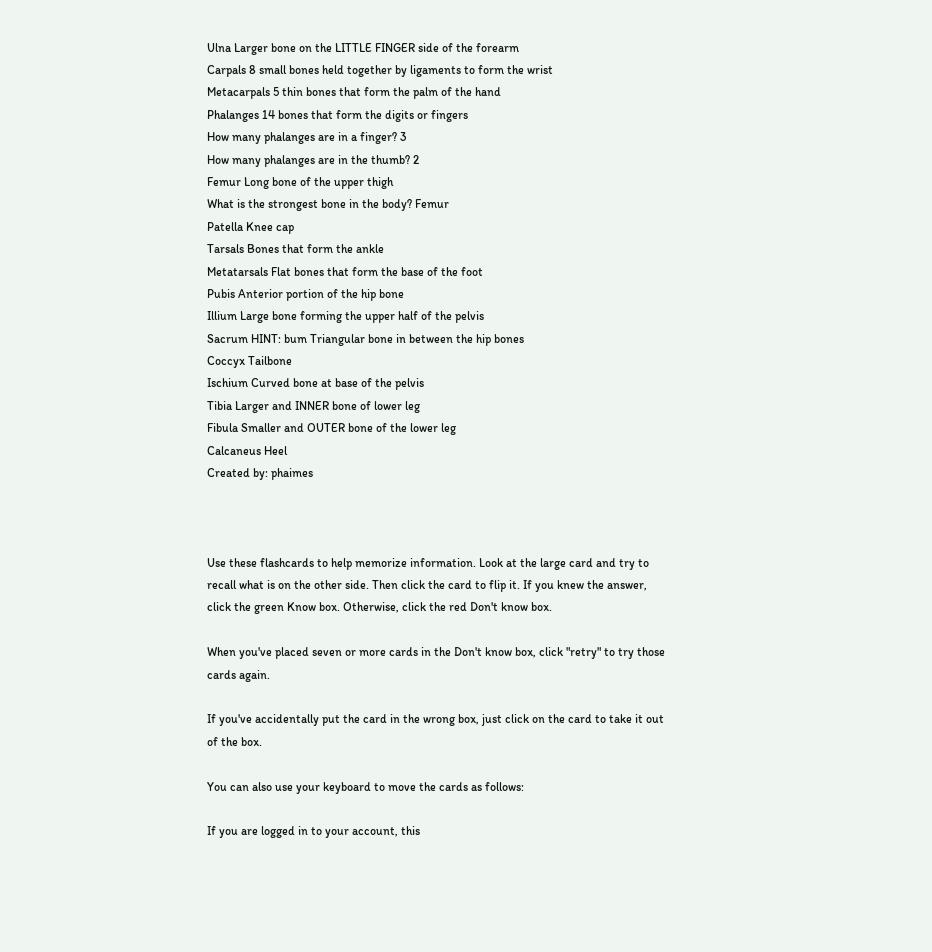Ulna Larger bone on the LITTLE FINGER side of the forearm
Carpals 8 small bones held together by ligaments to form the wrist
Metacarpals 5 thin bones that form the palm of the hand
Phalanges 14 bones that form the digits or fingers
How many phalanges are in a finger? 3
How many phalanges are in the thumb? 2
Femur Long bone of the upper thigh
What is the strongest bone in the body? Femur
Patella Knee cap
Tarsals Bones that form the ankle
Metatarsals Flat bones that form the base of the foot
Pubis Anterior portion of the hip bone
Illium Large bone forming the upper half of the pelvis
Sacrum HINT: bum Triangular bone in between the hip bones
Coccyx Tailbone
Ischium Curved bone at base of the pelvis
Tibia Larger and INNER bone of lower leg
Fibula Smaller and OUTER bone of the lower leg
Calcaneus Heel
Created by: phaimes



Use these flashcards to help memorize information. Look at the large card and try to recall what is on the other side. Then click the card to flip it. If you knew the answer, click the green Know box. Otherwise, click the red Don't know box.

When you've placed seven or more cards in the Don't know box, click "retry" to try those cards again.

If you've accidentally put the card in the wrong box, just click on the card to take it out of the box.

You can also use your keyboard to move the cards as follows:

If you are logged in to your account, this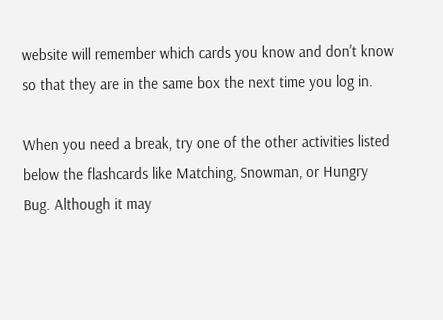website will remember which cards you know and don't know so that they are in the same box the next time you log in.

When you need a break, try one of the other activities listed below the flashcards like Matching, Snowman, or Hungry Bug. Although it may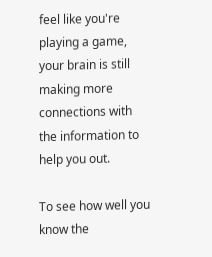feel like you're playing a game, your brain is still making more connections with the information to help you out.

To see how well you know the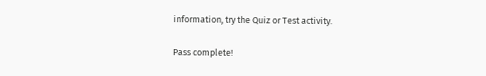information, try the Quiz or Test activity.

Pass complete!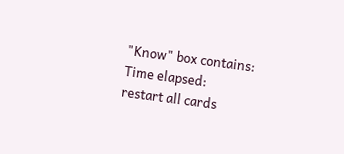"Know" box contains:
Time elapsed:
restart all cards